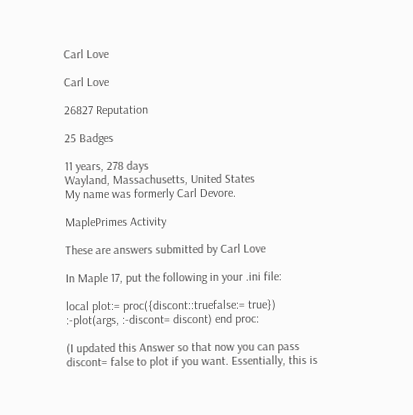Carl Love

Carl Love

26827 Reputation

25 Badges

11 years, 278 days
Wayland, Massachusetts, United States
My name was formerly Carl Devore.

MaplePrimes Activity

These are answers submitted by Carl Love

In Maple 17, put the following in your .ini file:

local plot:= proc({discont::truefalse:= true}) :-plot(args, :-discont= discont) end proc:

(I updated this Answer so that now you can pass discont= false to plot if you want. Essentially, this is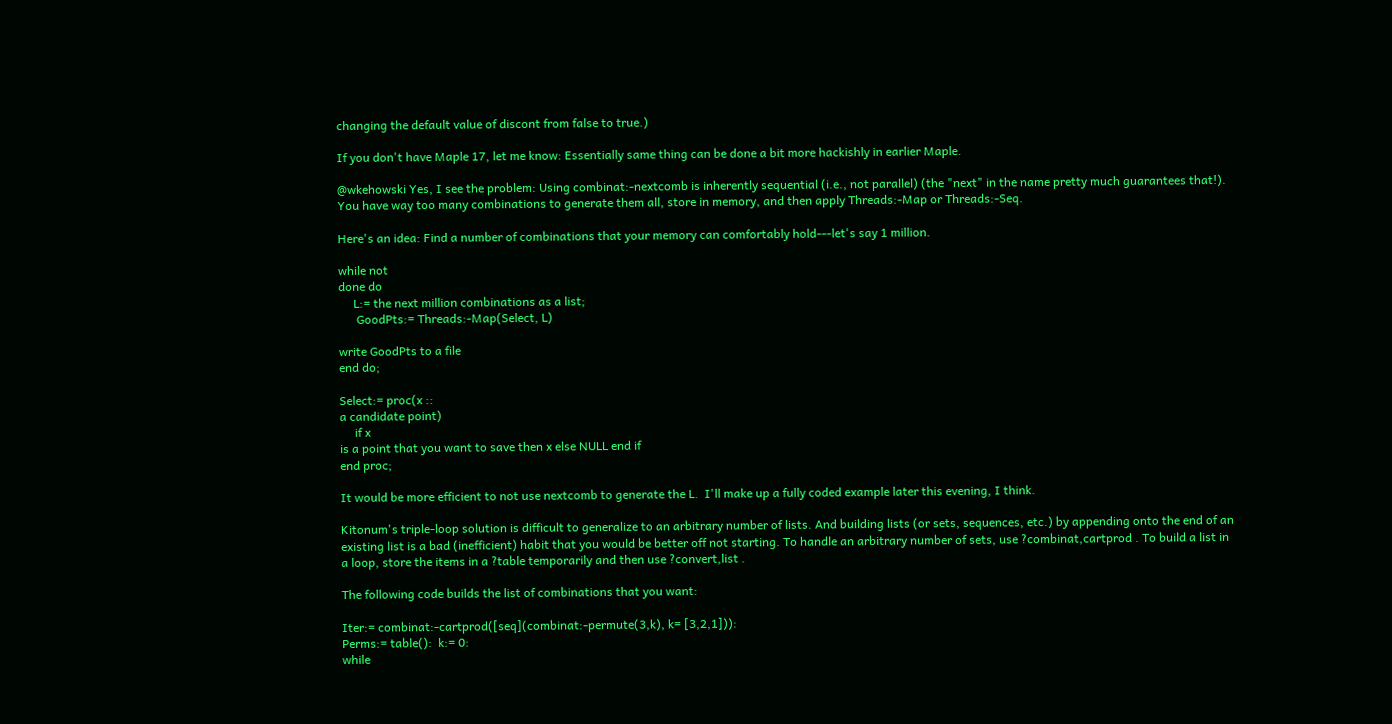changing the default value of discont from false to true.)

If you don't have Maple 17, let me know: Essentially same thing can be done a bit more hackishly in earlier Maple.

@wkehowski Yes, I see the problem: Using combinat:-nextcomb is inherently sequential (i.e., not parallel) (the "next" in the name pretty much guarantees that!). You have way too many combinations to generate them all, store in memory, and then apply Threads:-Map or Threads:-Seq.

Here's an idea: Find a number of combinations that your memory can comfortably hold---let's say 1 million.

while not
done do
     L:= the next million combinations as a list;
      GoodPts:= Threads:-Map(Select, L)

write GoodPts to a file
end do;

Select:= proc(x ::
a candidate point)
     if x
is a point that you want to save then x else NULL end if
end proc;

It would be more efficient to not use nextcomb to generate the L.  I'll make up a fully coded example later this evening, I think.

Kitonum's triple-loop solution is difficult to generalize to an arbitrary number of lists. And building lists (or sets, sequences, etc.) by appending onto the end of an existing list is a bad (inefficient) habit that you would be better off not starting. To handle an arbitrary number of sets, use ?combinat,cartprod . To build a list in a loop, store the items in a ?table temporarily and then use ?convert,list .

The following code builds the list of combinations that you want:

Iter:= combinat:-cartprod([seq](combinat:-permute(3,k), k= [3,2,1])):
Perms:= table():  k:= 0:
while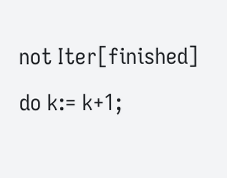not Iter[finished] do k:= k+1;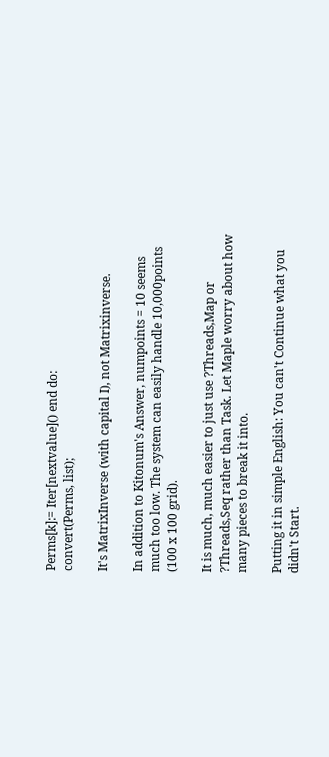Perms[k]:= Iter[nextvalue]() end do:
convert(Perms, list);

It's MatrixInverse (with capital I), not Matrixinverse.

In addition to Kitonum's Answer, numpoints = 10 seems much too low. The system can easily handle 10,000points (100 x 100 grid).

It is much, much easier to just use ?Threads,Map or ?Threads,Seq rather than Task. Let Maple worry about how many pieces to break it into.

Putting it in simple English: You can't Continue what you didn't Start.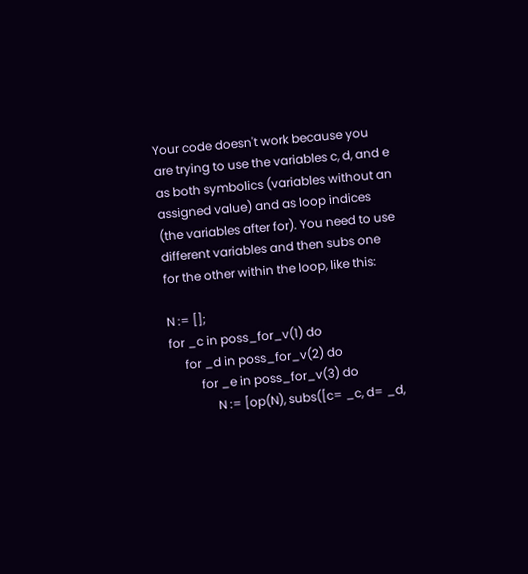Your code doesn't work because you are trying to use the variables c, d, and e as both symbolics (variables without an assigned value) and as loop indices (the variables after for). You need to use different variables and then subs one for the other within the loop, like this:

N := [];
for _c in poss_for_v(1) do
     for _d in poss_for_v(2) do
          for _e in poss_for_v(3) do
               N := [op(N), subs([c= _c, d= _d,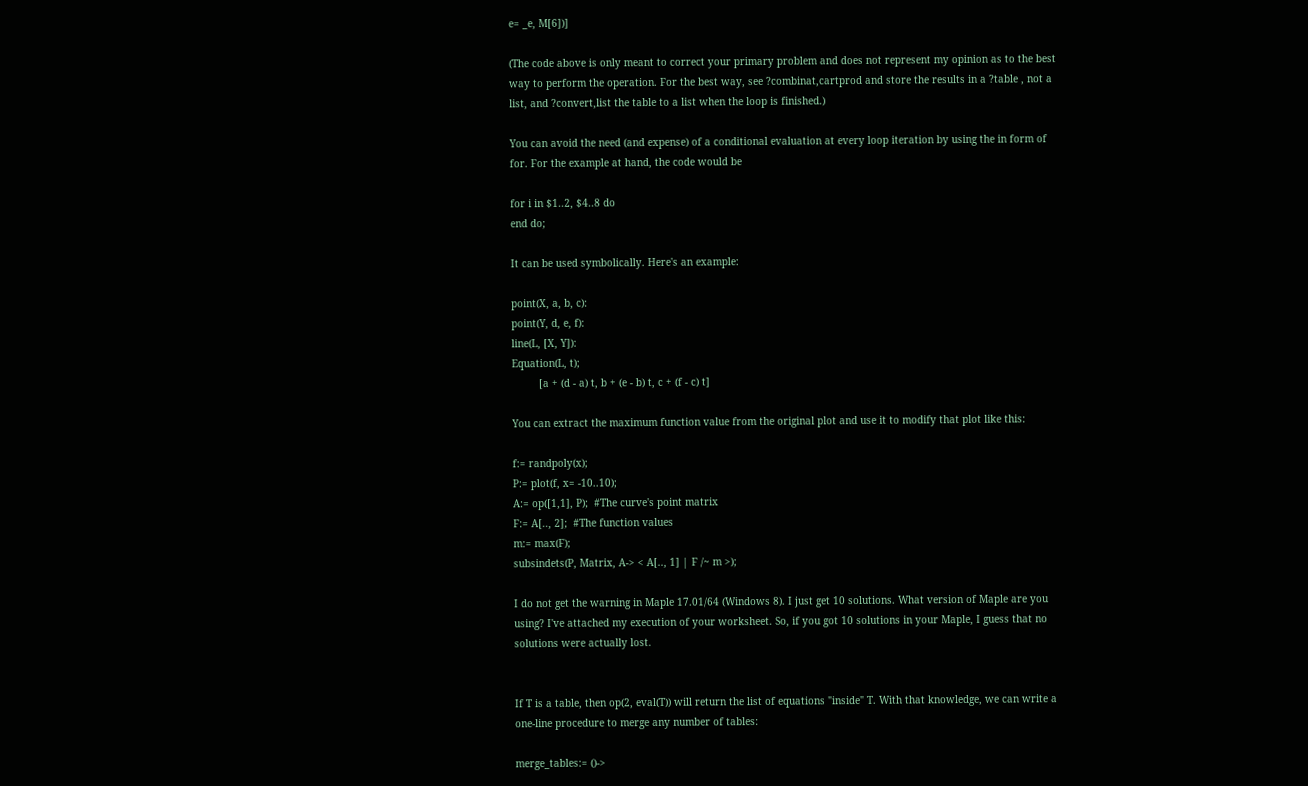e= _e, M[6])]

(The code above is only meant to correct your primary problem and does not represent my opinion as to the best way to perform the operation. For the best way, see ?combinat,cartprod and store the results in a ?table , not a list, and ?convert,list the table to a list when the loop is finished.)

You can avoid the need (and expense) of a conditional evaluation at every loop iteration by using the in form of for. For the example at hand, the code would be

for i in $1..2, $4..8 do
end do;

It can be used symbolically. Here's an example:

point(X, a, b, c):
point(Y, d, e, f):
line(L, [X, Y]):
Equation(L, t);
         [a + (d - a) t, b + (e - b) t, c + (f - c) t]

You can extract the maximum function value from the original plot and use it to modify that plot like this:

f:= randpoly(x);
P:= plot(f, x= -10..10);
A:= op([1,1], P);  #The curve's point matrix
F:= A[.., 2];  #The function values
m:= max(F);
subsindets(P, Matrix, A-> < A[.., 1] | F /~ m >);

I do not get the warning in Maple 17.01/64 (Windows 8). I just get 10 solutions. What version of Maple are you using? I've attached my execution of your worksheet. So, if you got 10 solutions in your Maple, I guess that no solutions were actually lost.


If T is a table, then op(2, eval(T)) will return the list of equations "inside" T. With that knowledge, we can write a one-line procedure to merge any number of tables:

merge_tables:= ()->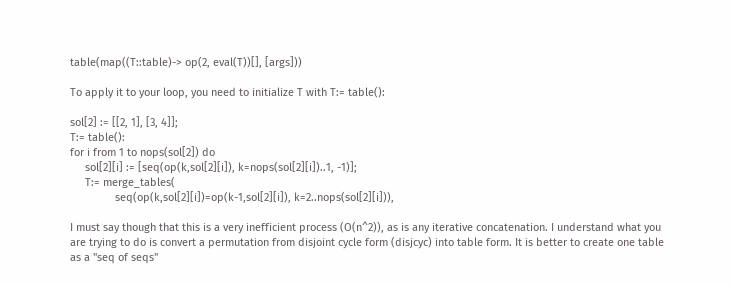table(map((T::table)-> op(2, eval(T))[], [args]))

To apply it to your loop, you need to initialize T with T:= table():

sol[2] := [[2, 1], [3, 4]];
T:= table():
for i from 1 to nops(sol[2]) do
     sol[2][i] := [seq(op(k,sol[2][i]), k=nops(sol[2][i])..1, -1)];
     T:= merge_tables(
               seq(op(k,sol[2][i])=op(k-1,sol[2][i]), k=2..nops(sol[2][i])),

I must say though that this is a very inefficient process (O(n^2)), as is any iterative concatenation. I understand what you are trying to do is convert a permutation from disjoint cycle form (disjcyc) into table form. It is better to create one table as a "seq of seqs"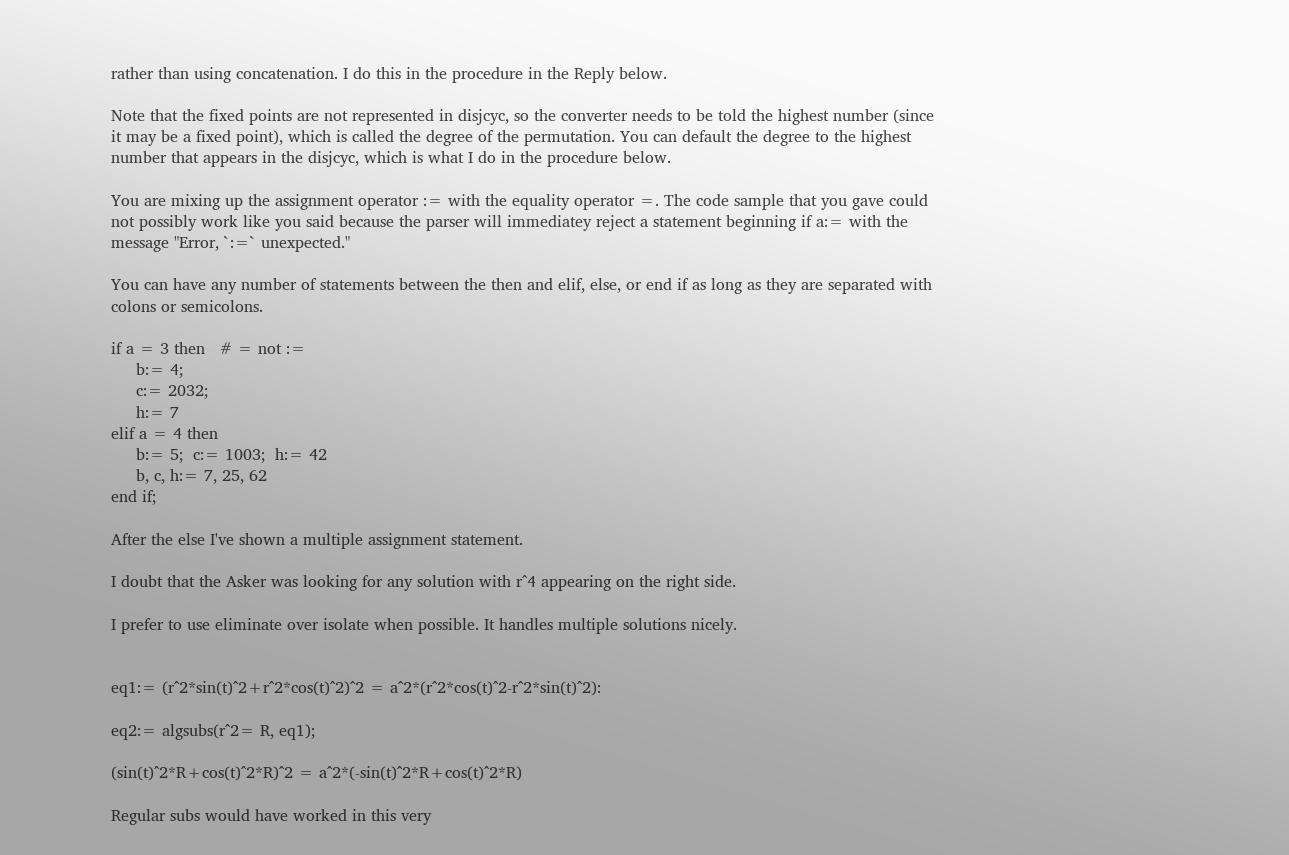rather than using concatenation. I do this in the procedure in the Reply below.

Note that the fixed points are not represented in disjcyc, so the converter needs to be told the highest number (since it may be a fixed point), which is called the degree of the permutation. You can default the degree to the highest number that appears in the disjcyc, which is what I do in the procedure below.

You are mixing up the assignment operator := with the equality operator =. The code sample that you gave could not possibly work like you said because the parser will immediatey reject a statement beginning if a:= with the message "Error, `:=` unexpected."

You can have any number of statements between the then and elif, else, or end if as long as they are separated with colons or semicolons.

if a = 3 then   # = not :=
     b:= 4;
     c:= 2032;
     h:= 7
elif a = 4 then
     b:= 5;  c:= 1003;  h:= 42
     b, c, h:= 7, 25, 62
end if;

After the else I've shown a multiple assignment statement.

I doubt that the Asker was looking for any solution with r^4 appearing on the right side.

I prefer to use eliminate over isolate when possible. It handles multiple solutions nicely.


eq1:= (r^2*sin(t)^2+r^2*cos(t)^2)^2 = a^2*(r^2*cos(t)^2-r^2*sin(t)^2):

eq2:= algsubs(r^2= R, eq1);

(sin(t)^2*R+cos(t)^2*R)^2 = a^2*(-sin(t)^2*R+cos(t)^2*R)

Regular subs would have worked in this very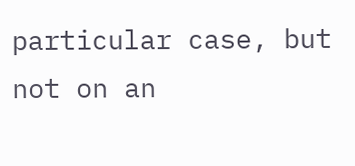particular case, but not on an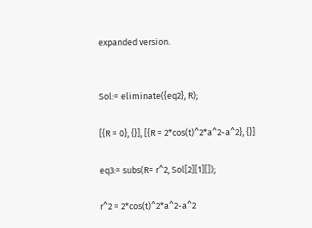expanded version.


Sol:= eliminate({eq2}, R);

[{R = 0}, {}], [{R = 2*cos(t)^2*a^2-a^2}, {}]

eq3:= subs(R= r^2, Sol[2][1][]);

r^2 = 2*cos(t)^2*a^2-a^2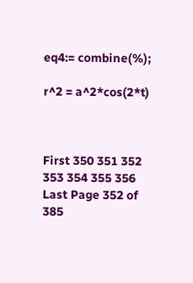eq4:= combine(%);

r^2 = a^2*cos(2*t)



First 350 351 352 353 354 355 356 Last Page 352 of 385